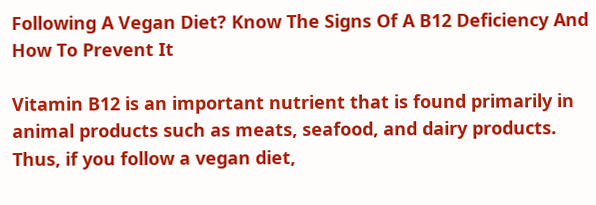Following A Vegan Diet? Know The Signs Of A B12 Deficiency And How To Prevent It

Vitamin B12 is an important nutrient that is found primarily in animal products such as meats, seafood, and dairy products. Thus, if you follow a vegan diet,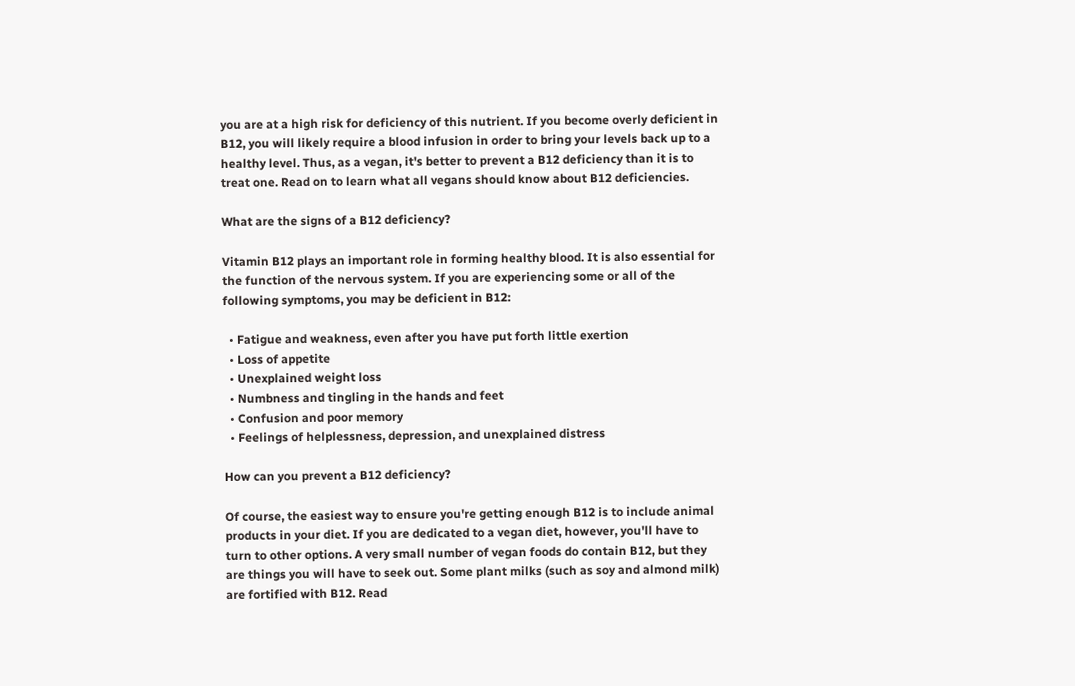you are at a high risk for deficiency of this nutrient. If you become overly deficient in B12, you will likely require a blood infusion in order to bring your levels back up to a healthy level. Thus, as a vegan, it's better to prevent a B12 deficiency than it is to treat one. Read on to learn what all vegans should know about B12 deficiencies.

What are the signs of a B12 deficiency?

Vitamin B12 plays an important role in forming healthy blood. It is also essential for the function of the nervous system. If you are experiencing some or all of the following symptoms, you may be deficient in B12:

  • Fatigue and weakness, even after you have put forth little exertion
  • Loss of appetite
  • Unexplained weight loss
  • Numbness and tingling in the hands and feet
  • Confusion and poor memory
  • Feelings of helplessness, depression, and unexplained distress

How can you prevent a B12 deficiency?

Of course, the easiest way to ensure you're getting enough B12 is to include animal products in your diet. If you are dedicated to a vegan diet, however, you'll have to turn to other options. A very small number of vegan foods do contain B12, but they are things you will have to seek out. Some plant milks (such as soy and almond milk) are fortified with B12. Read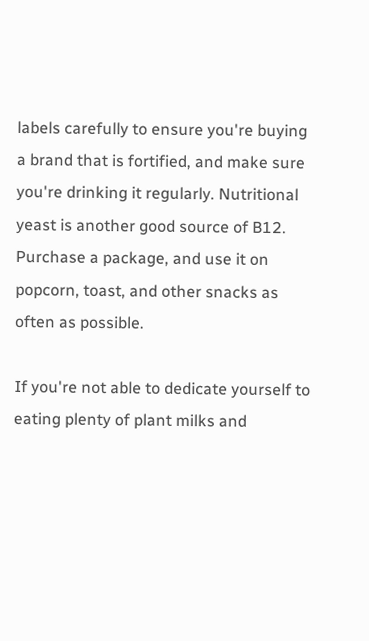labels carefully to ensure you're buying a brand that is fortified, and make sure you're drinking it regularly. Nutritional yeast is another good source of B12. Purchase a package, and use it on popcorn, toast, and other snacks as often as possible.

If you're not able to dedicate yourself to eating plenty of plant milks and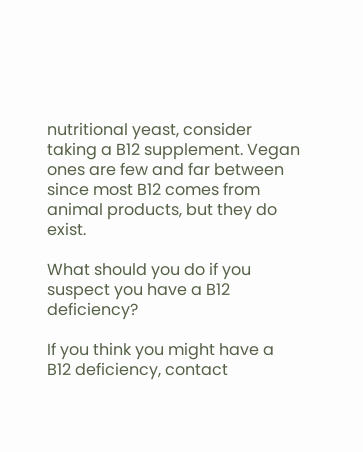nutritional yeast, consider taking a B12 supplement. Vegan ones are few and far between since most B12 comes from animal products, but they do exist.

What should you do if you suspect you have a B12 deficiency?

If you think you might have a B12 deficiency, contact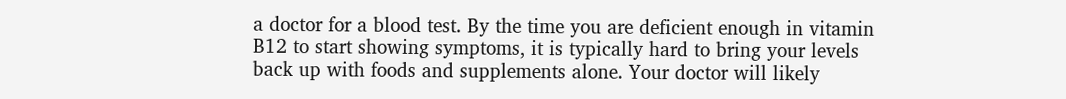a doctor for a blood test. By the time you are deficient enough in vitamin B12 to start showing symptoms, it is typically hard to bring your levels back up with foods and supplements alone. Your doctor will likely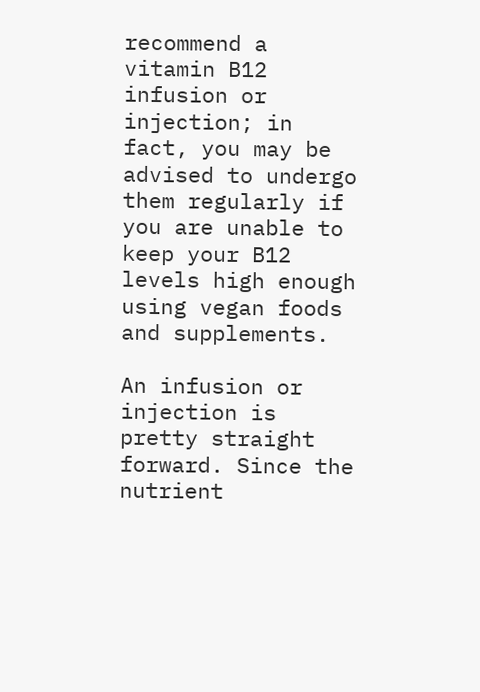recommend a vitamin B12 infusion or injection; in fact, you may be advised to undergo them regularly if you are unable to keep your B12 levels high enough using vegan foods and supplements.

An infusion or injection is pretty straight forward. Since the nutrient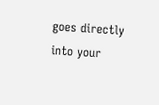goes directly into your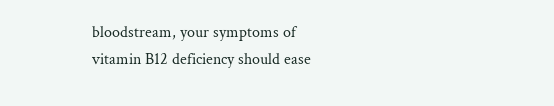bloodstream, your symptoms of vitamin B12 deficiency should ease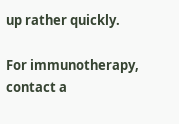up rather quickly.

For immunotherapy, contact a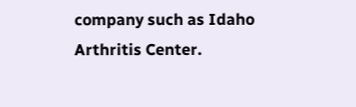company such as Idaho Arthritis Center.